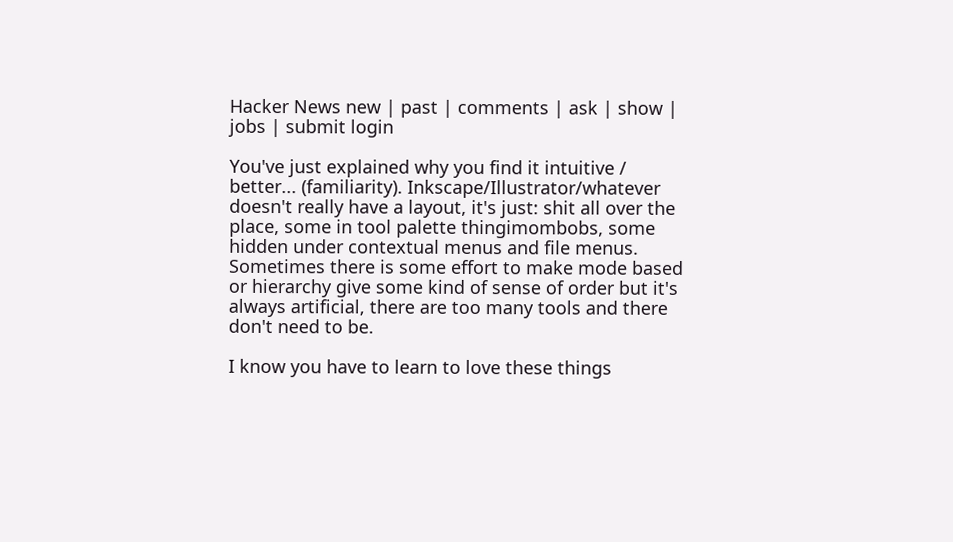Hacker News new | past | comments | ask | show | jobs | submit login

You've just explained why you find it intuitive / better... (familiarity). Inkscape/Illustrator/whatever doesn't really have a layout, it's just: shit all over the place, some in tool palette thingimombobs, some hidden under contextual menus and file menus. Sometimes there is some effort to make mode based or hierarchy give some kind of sense of order but it's always artificial, there are too many tools and there don't need to be.

I know you have to learn to love these things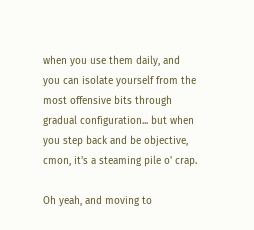when you use them daily, and you can isolate yourself from the most offensive bits through gradual configuration... but when you step back and be objective, cmon, it's a steaming pile o' crap.

Oh yeah, and moving to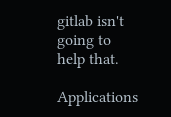gitlab isn't going to help that.

Applications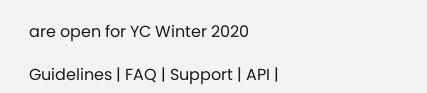are open for YC Winter 2020

Guidelines | FAQ | Support | API |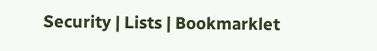Security | Lists | Bookmarklet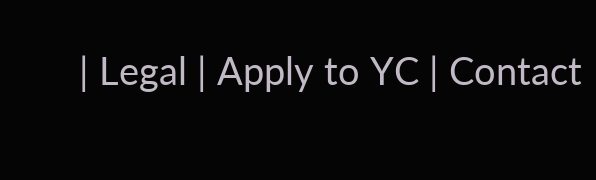| Legal | Apply to YC | Contact